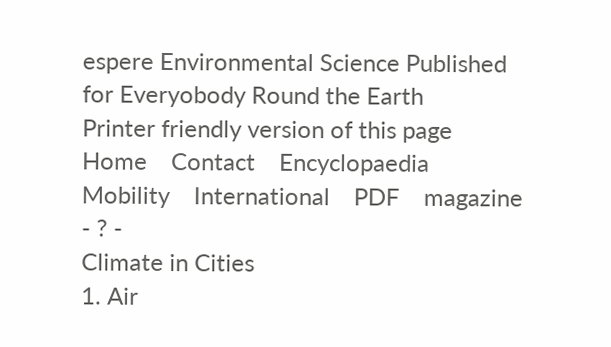espere Environmental Science Published for Everyobody Round the Earth
Printer friendly version of this page
Home    Contact    Encyclopaedia    Mobility    International    PDF    magazine    - ? -
Climate in Cities
1. Air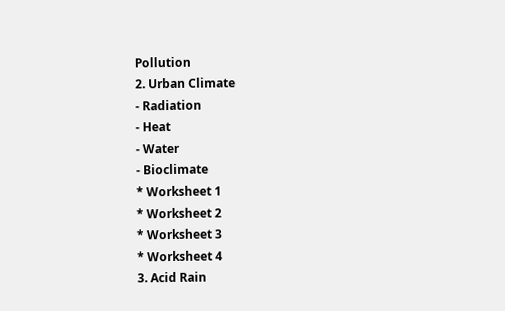Pollution
2. Urban Climate
- Radiation
- Heat
- Water
- Bioclimate
* Worksheet 1
* Worksheet 2
* Worksheet 3
* Worksheet 4
3. Acid Rain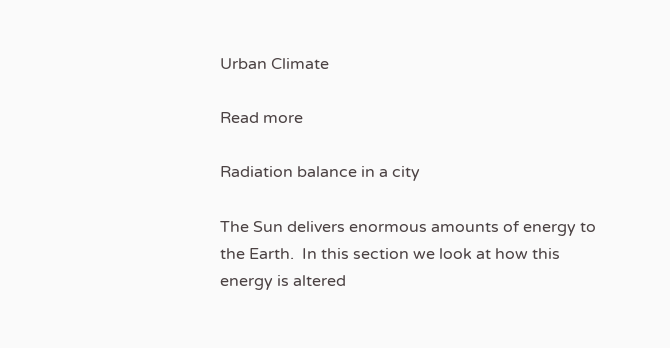Urban Climate

Read more

Radiation balance in a city

The Sun delivers enormous amounts of energy to the Earth.  In this section we look at how this energy is altered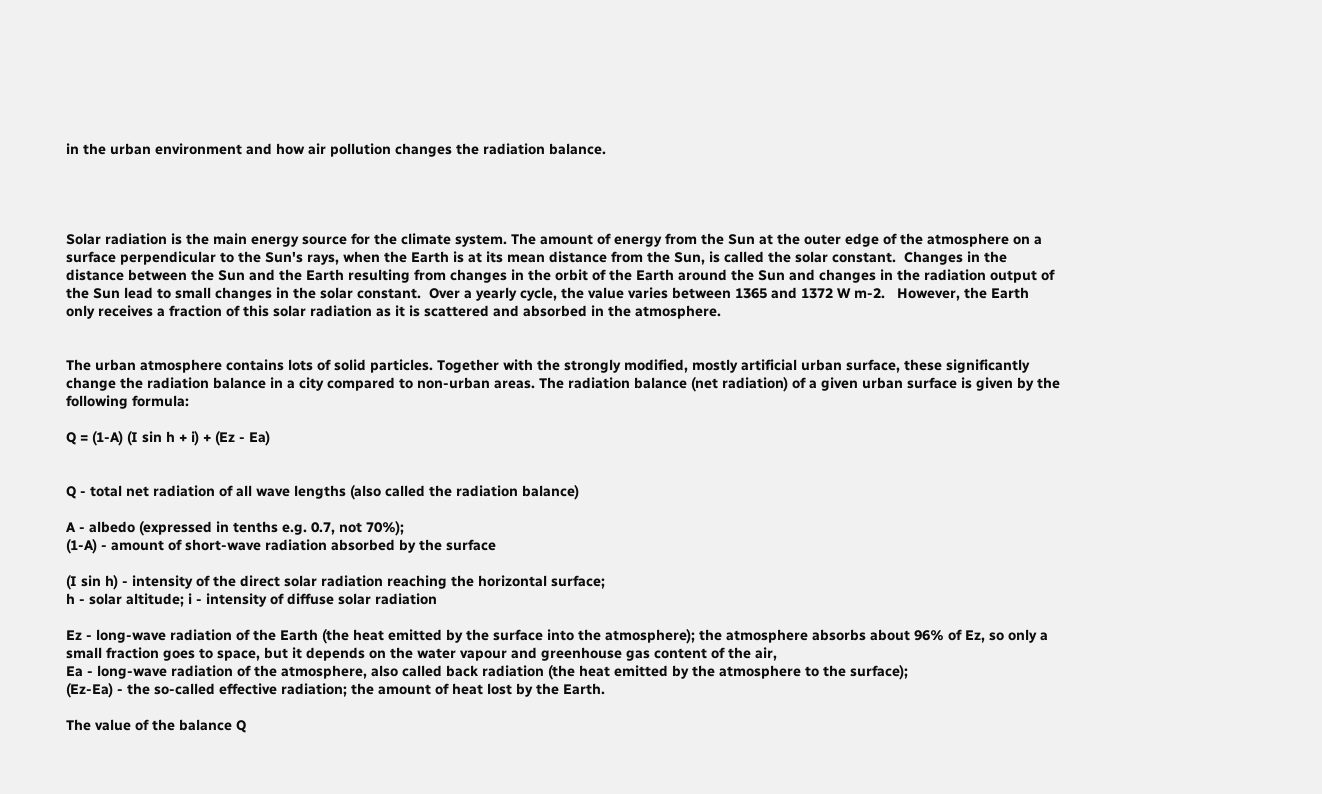in the urban environment and how air pollution changes the radiation balance.




Solar radiation is the main energy source for the climate system. The amount of energy from the Sun at the outer edge of the atmosphere on a surface perpendicular to the Sun's rays, when the Earth is at its mean distance from the Sun, is called the solar constant.  Changes in the distance between the Sun and the Earth resulting from changes in the orbit of the Earth around the Sun and changes in the radiation output of the Sun lead to small changes in the solar constant.  Over a yearly cycle, the value varies between 1365 and 1372 W m-2.   However, the Earth only receives a fraction of this solar radiation as it is scattered and absorbed in the atmosphere.


The urban atmosphere contains lots of solid particles. Together with the strongly modified, mostly artificial urban surface, these significantly change the radiation balance in a city compared to non-urban areas. The radiation balance (net radiation) of a given urban surface is given by the following formula:

Q = (1-A) (I sin h + i) + (Ez - Ea)


Q - total net radiation of all wave lengths (also called the radiation balance)

A - albedo (expressed in tenths e.g. 0.7, not 70%);
(1-A) - amount of short-wave radiation absorbed by the surface

(I sin h) - intensity of the direct solar radiation reaching the horizontal surface;
h - solar altitude; i - intensity of diffuse solar radiation

Ez - long-wave radiation of the Earth (the heat emitted by the surface into the atmosphere); the atmosphere absorbs about 96% of Ez, so only a small fraction goes to space, but it depends on the water vapour and greenhouse gas content of the air,
Ea - long-wave radiation of the atmosphere, also called back radiation (the heat emitted by the atmosphere to the surface);
(Ez-Ea) - the so-called effective radiation; the amount of heat lost by the Earth.

The value of the balance Q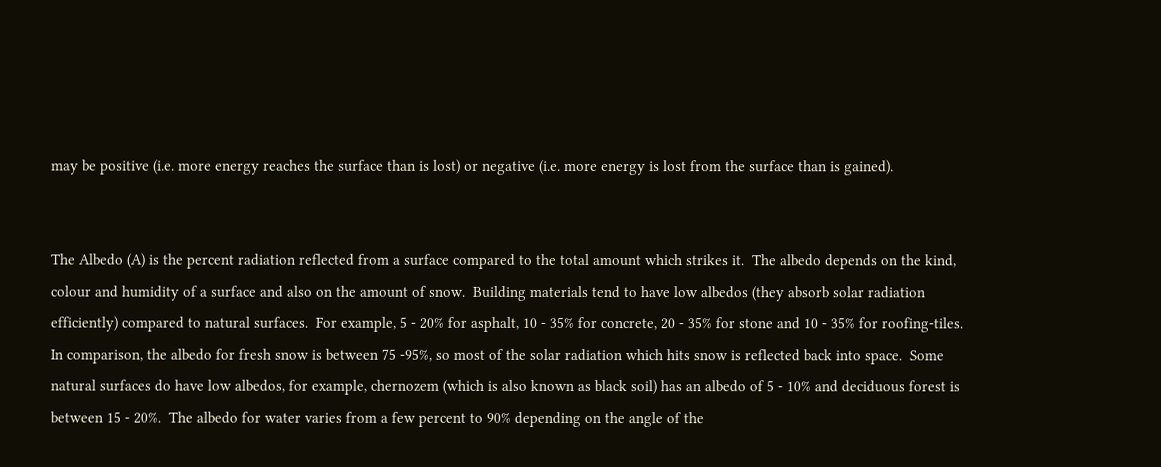may be positive (i.e. more energy reaches the surface than is lost) or negative (i.e. more energy is lost from the surface than is gained).


The Albedo (A) is the percent radiation reflected from a surface compared to the total amount which strikes it.  The albedo depends on the kind, colour and humidity of a surface and also on the amount of snow.  Building materials tend to have low albedos (they absorb solar radiation efficiently) compared to natural surfaces.  For example, 5 - 20% for asphalt, 10 - 35% for concrete, 20 - 35% for stone and 10 - 35% for roofing-tiles.  In comparison, the albedo for fresh snow is between 75 -95%, so most of the solar radiation which hits snow is reflected back into space.  Some natural surfaces do have low albedos, for example, chernozem (which is also known as black soil) has an albedo of 5 - 10% and deciduous forest is between 15 - 20%.  The albedo for water varies from a few percent to 90% depending on the angle of the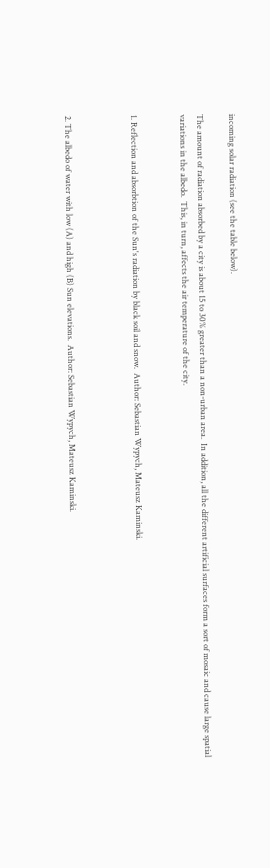incoming solar radiation (see the table below).

The amount of radiation absorbed by a city is about 15 to 30% greater than a non-urban area.  In addition, all the different artificial surfaces form a sort of mosaic and cause large spatial variations in the albedo.  This, in turn, affects the air temperature of the city.


1. Reflection and absorbtion of the Sun's radiation by black soil and snow.  Author: Sebastian Wypych, Mateusz Kaminski.



2. The albedo of water with low (A) and high (B) Sun elevations.  Author: Sebastian Wypych, Mateusz Kaminski.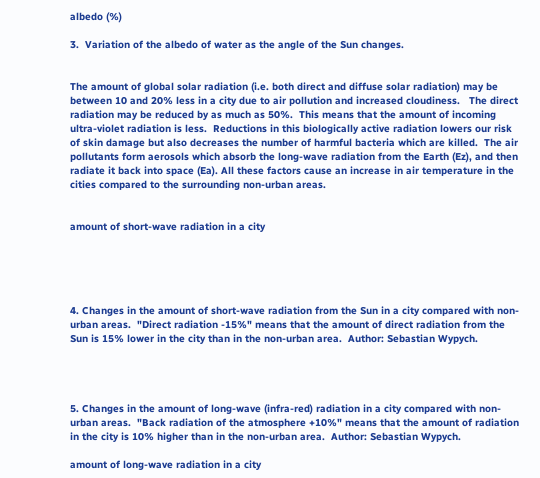albedo (%)

3.  Variation of the albedo of water as the angle of the Sun changes.


The amount of global solar radiation (i.e. both direct and diffuse solar radiation) may be between 10 and 20% less in a city due to air pollution and increased cloudiness.   The direct radiation may be reduced by as much as 50%.  This means that the amount of incoming ultra-violet radiation is less.  Reductions in this biologically active radiation lowers our risk of skin damage but also decreases the number of harmful bacteria which are killed.  The air pollutants form aerosols which absorb the long-wave radiation from the Earth (Ez), and then radiate it back into space (Ea). All these factors cause an increase in air temperature in the cities compared to the surrounding non-urban areas.


amount of short-wave radiation in a city





4. Changes in the amount of short-wave radiation from the Sun in a city compared with non-urban areas.  "Direct radiation -15%" means that the amount of direct radiation from the Sun is 15% lower in the city than in the non-urban area.  Author: Sebastian Wypych.




5. Changes in the amount of long-wave (infra-red) radiation in a city compared with non-urban areas.  "Back radiation of the atmosphere +10%" means that the amount of radiation in the city is 10% higher than in the non-urban area.  Author: Sebastian Wypych.

amount of long-wave radiation in a city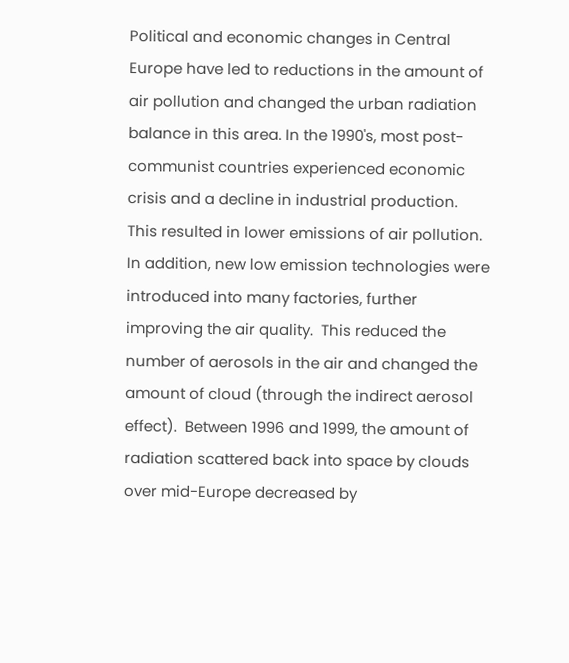Political and economic changes in Central Europe have led to reductions in the amount of air pollution and changed the urban radiation balance in this area. In the 1990's, most post-communist countries experienced economic crisis and a decline in industrial production.  This resulted in lower emissions of air pollution.  In addition, new low emission technologies were introduced into many factories, further improving the air quality.  This reduced the number of aerosols in the air and changed the amount of cloud (through the indirect aerosol effect).  Between 1996 and 1999, the amount of radiation scattered back into space by clouds over mid-Europe decreased by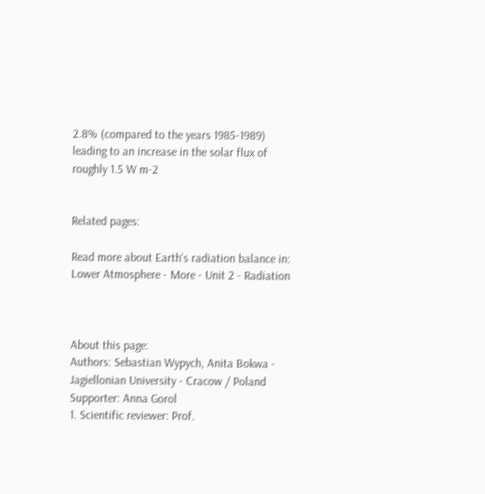2.8% (compared to the years 1985-1989) leading to an increase in the solar flux of roughly 1.5 W m-2


Related pages:

Read more about Earth's radiation balance in:
Lower Atmosphere - More - Unit 2 - Radiation



About this page:
Authors: Sebastian Wypych, Anita Bokwa - Jagiellonian University - Cracow / Poland
Supporter: Anna Gorol
1. Scientific reviewer: Prof.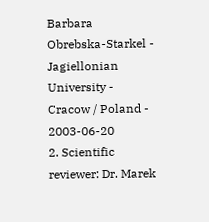Barbara Obrebska-Starkel - Jagiellonian University - Cracow / Poland - 2003-06-20
2. Scientific reviewer: Dr. Marek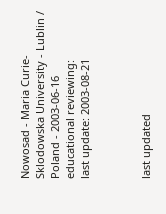Nowosad - Maria Curie-Sklodowska University - Lublin / Poland - 2003-06-16
educational reviewing:
last update: 2003-08-21



last updated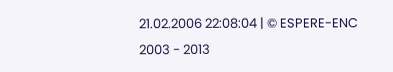21.02.2006 22:08:04 | © ESPERE-ENC 2003 - 2013